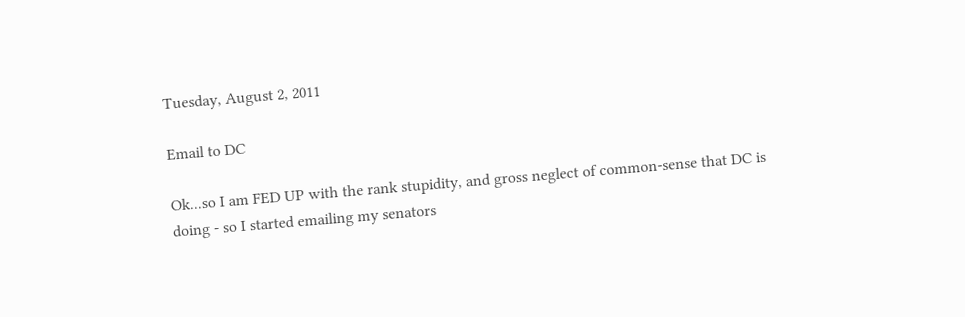Tuesday, August 2, 2011

Email to DC

Ok...so I am FED UP with the rank stupidity, and gross neglect of common-sense that DC is doing - so I started emailing my senators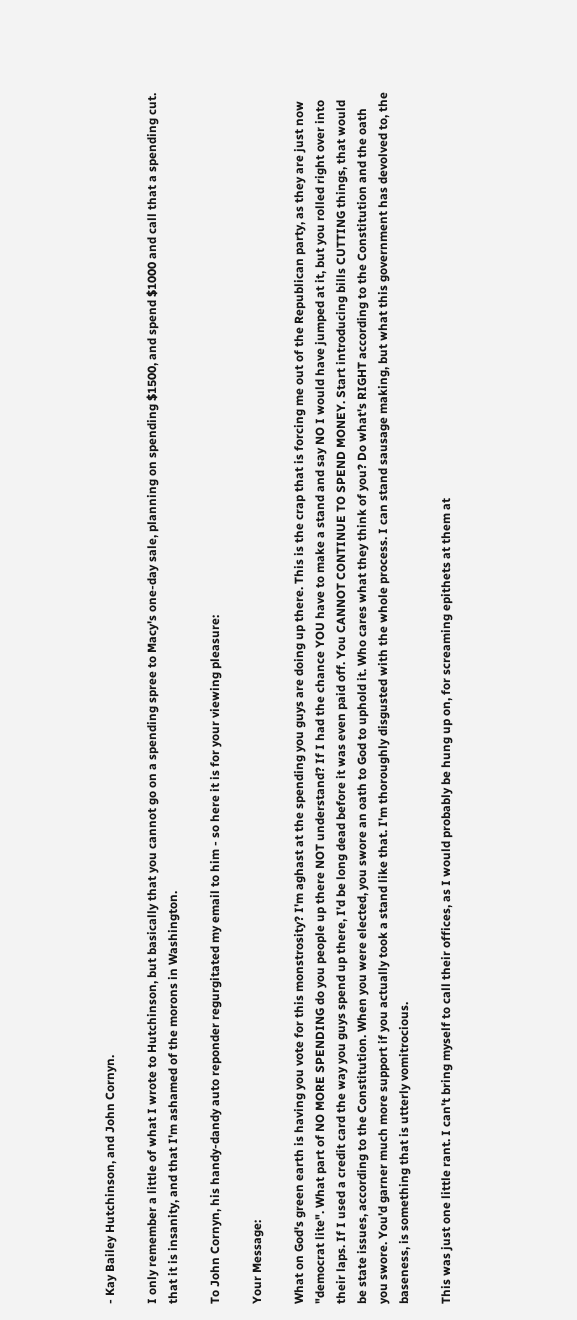- Kay Bailey Hutchinson, and John Cornyn.

I only remember a little of what I wrote to Hutchinson, but basically that you cannot go on a spending spree to Macy's one-day sale, planning on spending $1500, and spend $1000 and call that a spending cut. that it is insanity, and that I'm ashamed of the morons in Washington.

To John Cornyn, his handy-dandy auto reponder regurgitated my email to him - so here it is for your viewing pleasure:

Your Message:

What on God's green earth is having you vote for this monstrosity? I'm aghast at the spending you guys are doing up there. This is the crap that is forcing me out of the Republican party, as they are just now "democrat lite". What part of NO MORE SPENDING do you people up there NOT understand? If I had the chance YOU have to make a stand and say NO I would have jumped at it, but you rolled right over into their laps. If I used a credit card the way you guys spend up there, I'd be long dead before it was even paid off. You CANNOT CONTINUE TO SPEND MONEY. Start introducing bills CUTTING things, that would be state issues, according to the Constitution. When you were elected, you swore an oath to God to uphold it. Who cares what they think of you? Do what's RIGHT according to the Constitution and the oath you swore. You'd garner much more support if you actually took a stand like that. I'm thoroughly disgusted with the whole process. I can stand sausage making, but what this government has devolved to, the baseness, is something that is utterly vomitrocious.

This was just one little rant. I can't bring myself to call their offices, as I would probably be hung up on, for screaming epithets at them at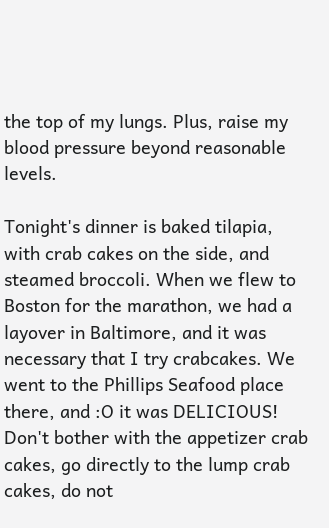the top of my lungs. Plus, raise my blood pressure beyond reasonable levels.

Tonight's dinner is baked tilapia, with crab cakes on the side, and steamed broccoli. When we flew to Boston for the marathon, we had a layover in Baltimore, and it was necessary that I try crabcakes. We went to the Phillips Seafood place there, and :O it was DELICIOUS! Don't bother with the appetizer crab cakes, go directly to the lump crab cakes, do not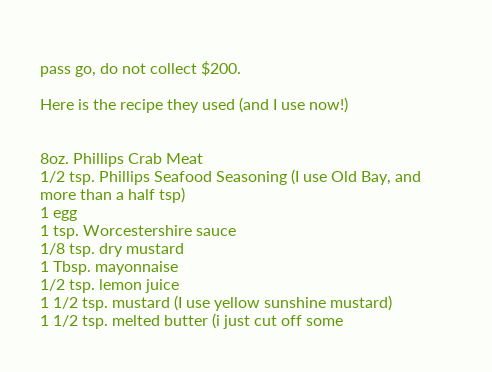pass go, do not collect $200.

Here is the recipe they used (and I use now!)


8oz. Phillips Crab Meat
1/2 tsp. Phillips Seafood Seasoning (I use Old Bay, and more than a half tsp)
1 egg
1 tsp. Worcestershire sauce
1/8 tsp. dry mustard
1 Tbsp. mayonnaise
1/2 tsp. lemon juice
1 1/2 tsp. mustard (I use yellow sunshine mustard)
1 1/2 tsp. melted butter (i just cut off some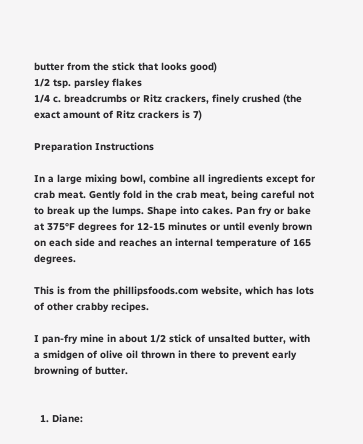butter from the stick that looks good)
1/2 tsp. parsley flakes
1/4 c. breadcrumbs or Ritz crackers, finely crushed (the exact amount of Ritz crackers is 7)

Preparation Instructions

In a large mixing bowl, combine all ingredients except for crab meat. Gently fold in the crab meat, being careful not to break up the lumps. Shape into cakes. Pan fry or bake at 375°F degrees for 12-15 minutes or until evenly brown on each side and reaches an internal temperature of 165 degrees.

This is from the phillipsfoods.com website, which has lots of other crabby recipes.

I pan-fry mine in about 1/2 stick of unsalted butter, with a smidgen of olive oil thrown in there to prevent early browning of butter.


  1. Diane: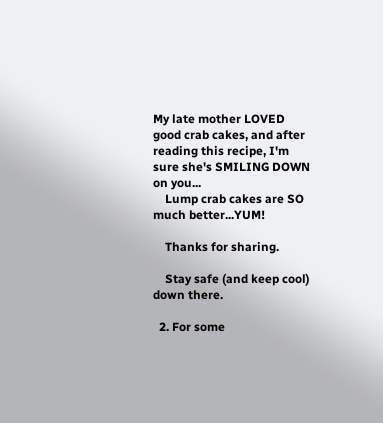My late mother LOVED good crab cakes, and after reading this recipe, I'm sure she's SMILING DOWN on you...
    Lump crab cakes are SO much better...YUM!

    Thanks for sharing.

    Stay safe (and keep cool) down there.

  2. For some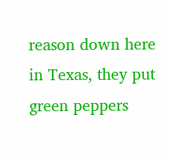reason down here in Texas, they put green peppers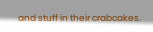and stuff in their crabcakes.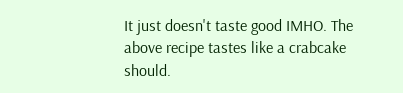It just doesn't taste good IMHO. The above recipe tastes like a crabcake should.